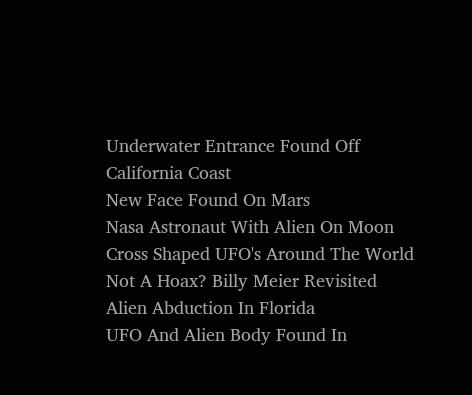Underwater Entrance Found Off California Coast
New Face Found On Mars
Nasa Astronaut With Alien On Moon
Cross Shaped UFO's Around The World
Not A Hoax? Billy Meier Revisited
Alien Abduction In Florida
UFO And Alien Body Found In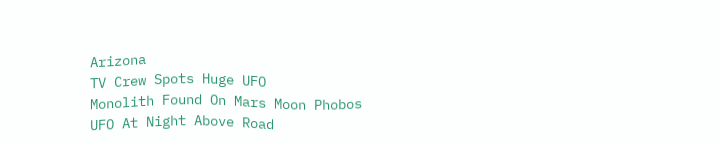Arizona
TV Crew Spots Huge UFO
Monolith Found On Mars Moon Phobos
UFO At Night Above Road